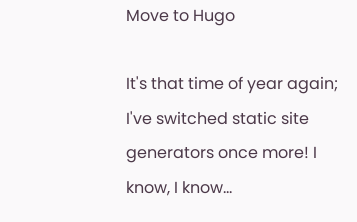Move to Hugo

It's that time of year again; I've switched static site generators once more! I know, I know...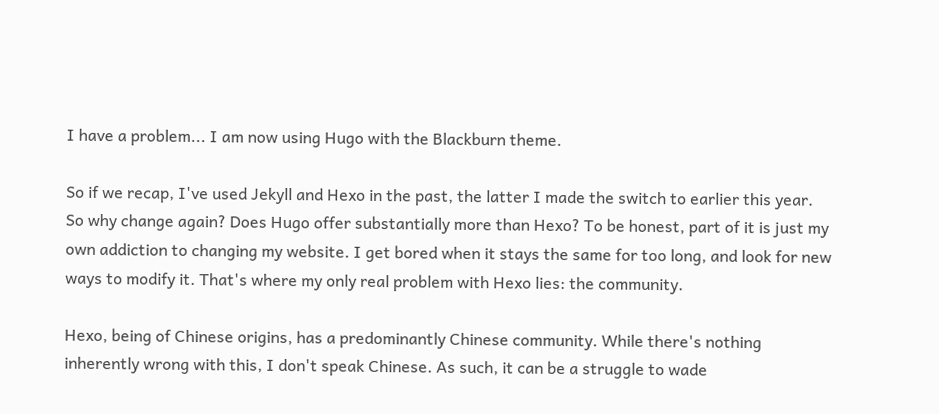I have a problem... I am now using Hugo with the Blackburn theme.

So if we recap, I've used Jekyll and Hexo in the past, the latter I made the switch to earlier this year. So why change again? Does Hugo offer substantially more than Hexo? To be honest, part of it is just my own addiction to changing my website. I get bored when it stays the same for too long, and look for new ways to modify it. That's where my only real problem with Hexo lies: the community.

Hexo, being of Chinese origins, has a predominantly Chinese community. While there's nothing inherently wrong with this, I don't speak Chinese. As such, it can be a struggle to wade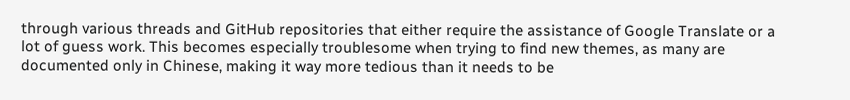through various threads and GitHub repositories that either require the assistance of Google Translate or a lot of guess work. This becomes especially troublesome when trying to find new themes, as many are documented only in Chinese, making it way more tedious than it needs to be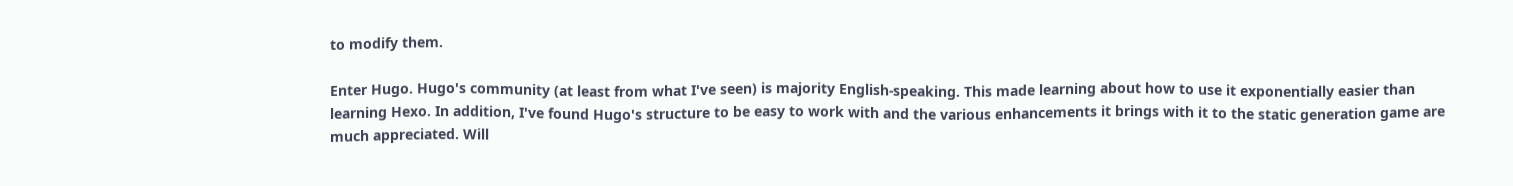to modify them.

Enter Hugo. Hugo's community (at least from what I've seen) is majority English-speaking. This made learning about how to use it exponentially easier than learning Hexo. In addition, I've found Hugo's structure to be easy to work with and the various enhancements it brings with it to the static generation game are much appreciated. Will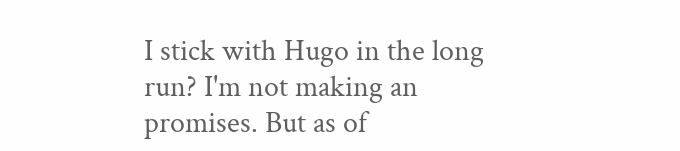I stick with Hugo in the long run? I'm not making an promises. But as of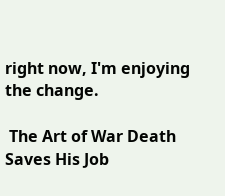right now, I'm enjoying the change.

 The Art of War Death Saves His Job